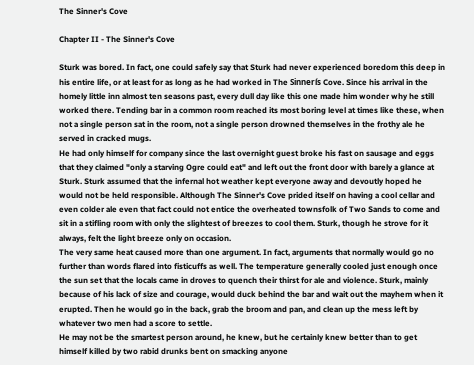The Sinner's Cove

Chapter II - The Sinner's Cove

Sturk was bored. In fact, one could safely say that Sturk had never experienced boredom this deep in his entire life, or at least for as long as he had worked in The Sinnerís Cove. Since his arrival in the homely little inn almost ten seasons past, every dull day like this one made him wonder why he still worked there. Tending bar in a common room reached its most boring level at times like these, when not a single person sat in the room, not a single person drowned themselves in the frothy ale he served in cracked mugs.
He had only himself for company since the last overnight guest broke his fast on sausage and eggs that they claimed "only a starving Ogre could eat" and left out the front door with barely a glance at Sturk. Sturk assumed that the infernal hot weather kept everyone away and devoutly hoped he would not be held responsible. Although The Sinner's Cove prided itself on having a cool cellar and even colder ale even that fact could not entice the overheated townsfolk of Two Sands to come and sit in a stifling room with only the slightest of breezes to cool them. Sturk, though he strove for it always, felt the light breeze only on occasion.
The very same heat caused more than one argument. In fact, arguments that normally would go no further than words flared into fisticuffs as well. The temperature generally cooled just enough once the sun set that the locals came in droves to quench their thirst for ale and violence. Sturk, mainly because of his lack of size and courage, would duck behind the bar and wait out the mayhem when it erupted. Then he would go in the back, grab the broom and pan, and clean up the mess left by whatever two men had a score to settle.
He may not be the smartest person around, he knew, but he certainly knew better than to get himself killed by two rabid drunks bent on smacking anyone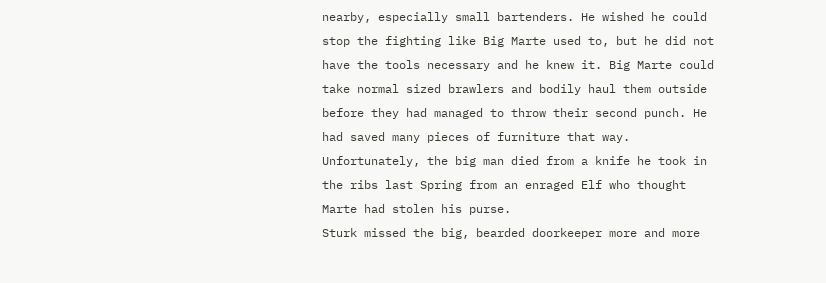nearby, especially small bartenders. He wished he could stop the fighting like Big Marte used to, but he did not have the tools necessary and he knew it. Big Marte could take normal sized brawlers and bodily haul them outside before they had managed to throw their second punch. He had saved many pieces of furniture that way. Unfortunately, the big man died from a knife he took in the ribs last Spring from an enraged Elf who thought Marte had stolen his purse.
Sturk missed the big, bearded doorkeeper more and more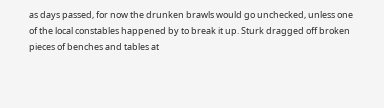as days passed, for now the drunken brawls would go unchecked, unless one of the local constables happened by to break it up. Sturk dragged off broken pieces of benches and tables at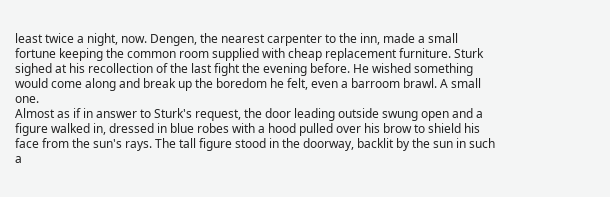least twice a night, now. Dengen, the nearest carpenter to the inn, made a small fortune keeping the common room supplied with cheap replacement furniture. Sturk sighed at his recollection of the last fight the evening before. He wished something would come along and break up the boredom he felt, even a barroom brawl. A small one.
Almost as if in answer to Sturk's request, the door leading outside swung open and a figure walked in, dressed in blue robes with a hood pulled over his brow to shield his face from the sun's rays. The tall figure stood in the doorway, backlit by the sun in such a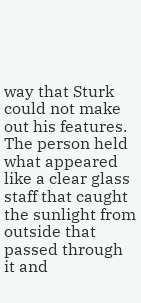way that Sturk could not make out his features. The person held what appeared like a clear glass staff that caught the sunlight from outside that passed through it and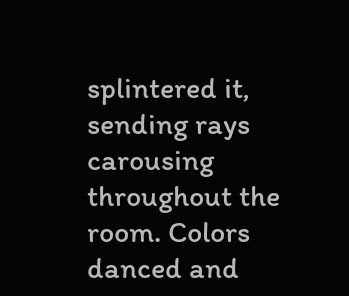splintered it, sending rays carousing throughout the room. Colors danced and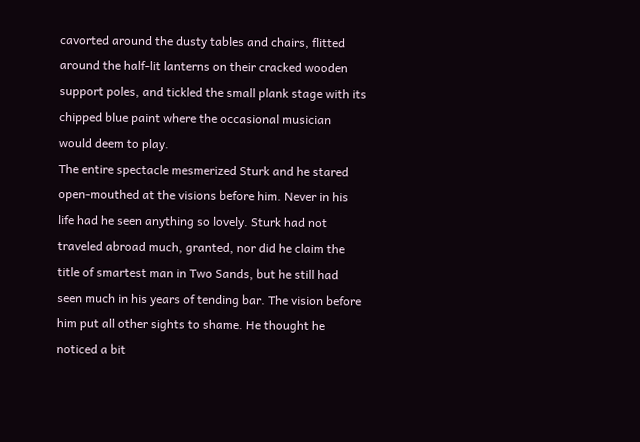cavorted around the dusty tables and chairs, flitted around the half-lit lanterns on their cracked wooden support poles, and tickled the small plank stage with its chipped blue paint where the occasional musician would deem to play.
The entire spectacle mesmerized Sturk and he stared open-mouthed at the visions before him. Never in his life had he seen anything so lovely. Sturk had not traveled abroad much, granted, nor did he claim the title of smartest man in Two Sands, but he still had seen much in his years of tending bar. The vision before him put all other sights to shame. He thought he noticed a bit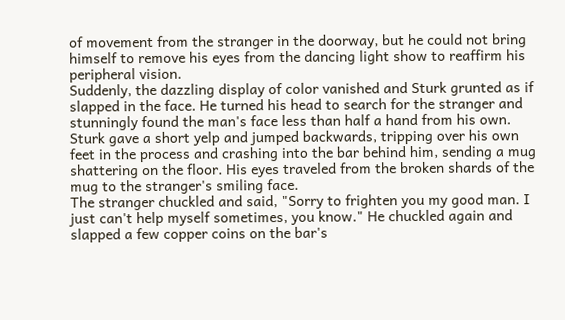of movement from the stranger in the doorway, but he could not bring himself to remove his eyes from the dancing light show to reaffirm his peripheral vision.
Suddenly, the dazzling display of color vanished and Sturk grunted as if slapped in the face. He turned his head to search for the stranger and stunningly found the man's face less than half a hand from his own. Sturk gave a short yelp and jumped backwards, tripping over his own feet in the process and crashing into the bar behind him, sending a mug shattering on the floor. His eyes traveled from the broken shards of the mug to the stranger's smiling face.
The stranger chuckled and said, "Sorry to frighten you my good man. I just can't help myself sometimes, you know." He chuckled again and slapped a few copper coins on the bar's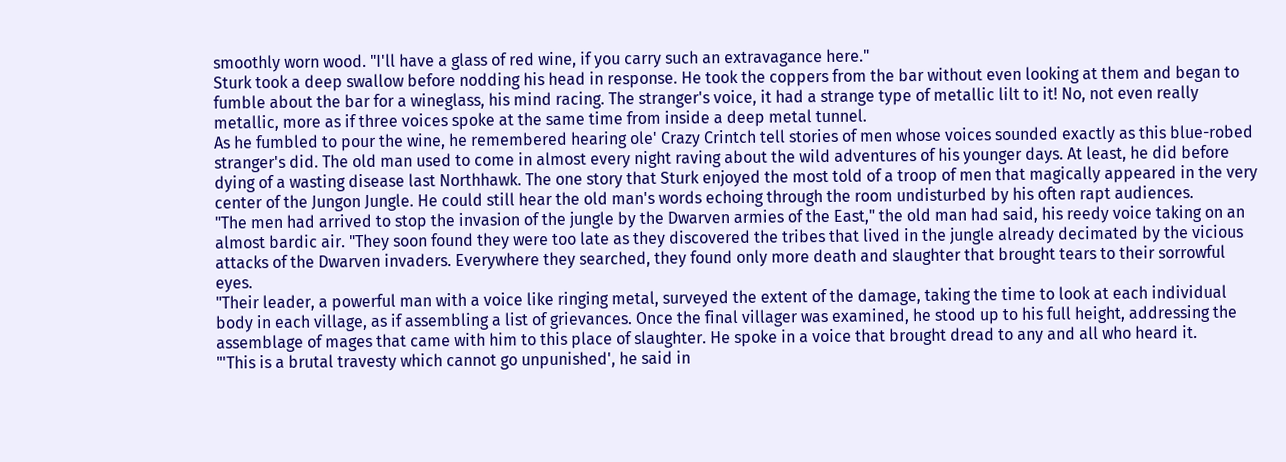smoothly worn wood. "I'll have a glass of red wine, if you carry such an extravagance here."
Sturk took a deep swallow before nodding his head in response. He took the coppers from the bar without even looking at them and began to fumble about the bar for a wineglass, his mind racing. The stranger's voice, it had a strange type of metallic lilt to it! No, not even really metallic, more as if three voices spoke at the same time from inside a deep metal tunnel.
As he fumbled to pour the wine, he remembered hearing ole' Crazy Crintch tell stories of men whose voices sounded exactly as this blue-robed stranger's did. The old man used to come in almost every night raving about the wild adventures of his younger days. At least, he did before dying of a wasting disease last Northhawk. The one story that Sturk enjoyed the most told of a troop of men that magically appeared in the very center of the Jungon Jungle. He could still hear the old man's words echoing through the room undisturbed by his often rapt audiences.
"The men had arrived to stop the invasion of the jungle by the Dwarven armies of the East," the old man had said, his reedy voice taking on an almost bardic air. "They soon found they were too late as they discovered the tribes that lived in the jungle already decimated by the vicious attacks of the Dwarven invaders. Everywhere they searched, they found only more death and slaughter that brought tears to their sorrowful eyes.
"Their leader, a powerful man with a voice like ringing metal, surveyed the extent of the damage, taking the time to look at each individual body in each village, as if assembling a list of grievances. Once the final villager was examined, he stood up to his full height, addressing the assemblage of mages that came with him to this place of slaughter. He spoke in a voice that brought dread to any and all who heard it.
"'This is a brutal travesty which cannot go unpunished', he said in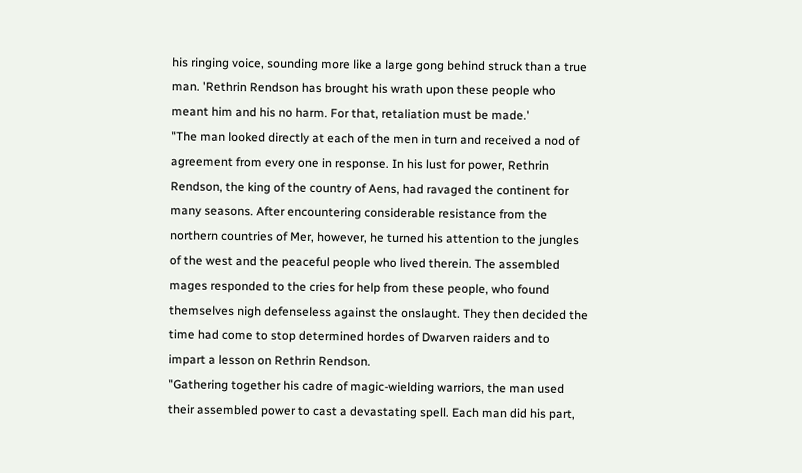his ringing voice, sounding more like a large gong behind struck than a true man. 'Rethrin Rendson has brought his wrath upon these people who meant him and his no harm. For that, retaliation must be made.'
"The man looked directly at each of the men in turn and received a nod of agreement from every one in response. In his lust for power, Rethrin Rendson, the king of the country of Aens, had ravaged the continent for many seasons. After encountering considerable resistance from the northern countries of Mer, however, he turned his attention to the jungles of the west and the peaceful people who lived therein. The assembled mages responded to the cries for help from these people, who found themselves nigh defenseless against the onslaught. They then decided the time had come to stop determined hordes of Dwarven raiders and to impart a lesson on Rethrin Rendson.
"Gathering together his cadre of magic-wielding warriors, the man used their assembled power to cast a devastating spell. Each man did his part,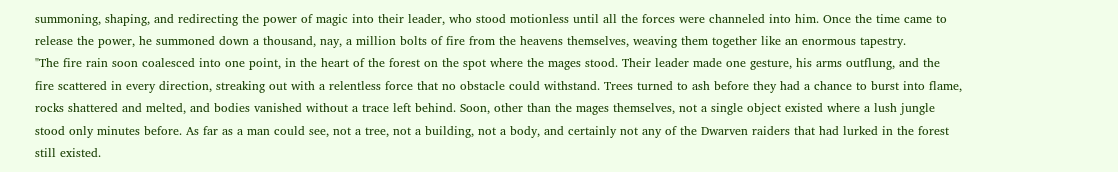summoning, shaping, and redirecting the power of magic into their leader, who stood motionless until all the forces were channeled into him. Once the time came to release the power, he summoned down a thousand, nay, a million bolts of fire from the heavens themselves, weaving them together like an enormous tapestry.
"The fire rain soon coalesced into one point, in the heart of the forest on the spot where the mages stood. Their leader made one gesture, his arms outflung, and the fire scattered in every direction, streaking out with a relentless force that no obstacle could withstand. Trees turned to ash before they had a chance to burst into flame, rocks shattered and melted, and bodies vanished without a trace left behind. Soon, other than the mages themselves, not a single object existed where a lush jungle stood only minutes before. As far as a man could see, not a tree, not a building, not a body, and certainly not any of the Dwarven raiders that had lurked in the forest still existed.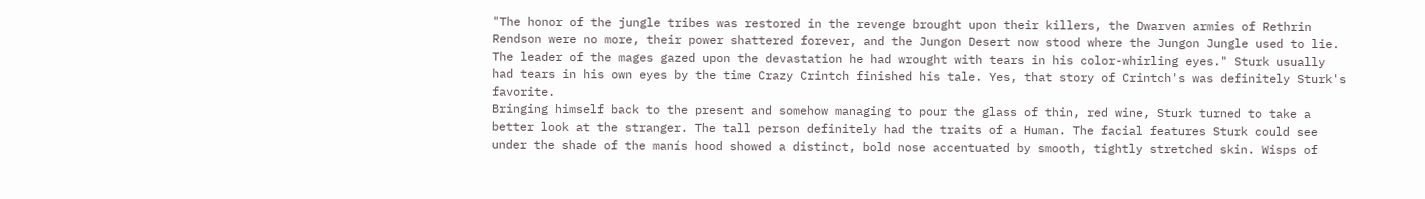"The honor of the jungle tribes was restored in the revenge brought upon their killers, the Dwarven armies of Rethrin Rendson were no more, their power shattered forever, and the Jungon Desert now stood where the Jungon Jungle used to lie. The leader of the mages gazed upon the devastation he had wrought with tears in his color-whirling eyes." Sturk usually had tears in his own eyes by the time Crazy Crintch finished his tale. Yes, that story of Crintch's was definitely Sturk's favorite.
Bringing himself back to the present and somehow managing to pour the glass of thin, red wine, Sturk turned to take a better look at the stranger. The tall person definitely had the traits of a Human. The facial features Sturk could see under the shade of the manís hood showed a distinct, bold nose accentuated by smooth, tightly stretched skin. Wisps of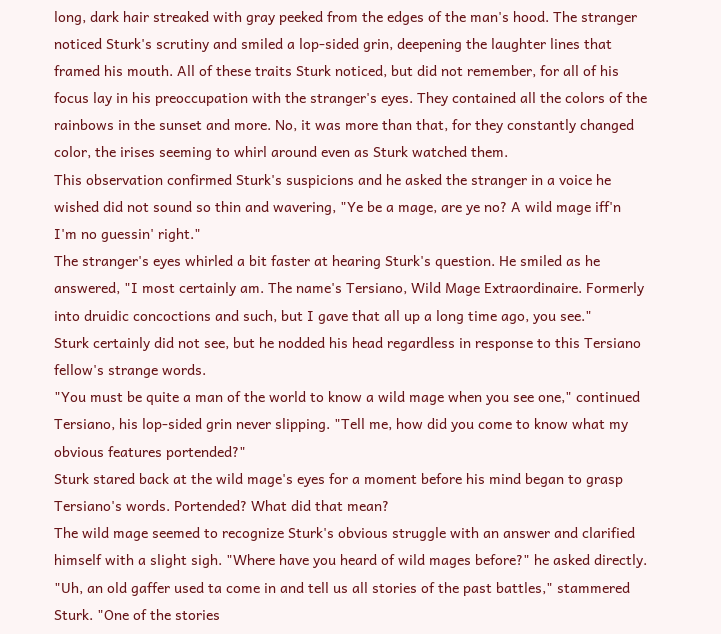long, dark hair streaked with gray peeked from the edges of the man's hood. The stranger noticed Sturk's scrutiny and smiled a lop-sided grin, deepening the laughter lines that framed his mouth. All of these traits Sturk noticed, but did not remember, for all of his focus lay in his preoccupation with the stranger's eyes. They contained all the colors of the rainbows in the sunset and more. No, it was more than that, for they constantly changed color, the irises seeming to whirl around even as Sturk watched them.
This observation confirmed Sturk's suspicions and he asked the stranger in a voice he wished did not sound so thin and wavering, "Ye be a mage, are ye no? A wild mage iff'n I'm no guessin' right."
The stranger's eyes whirled a bit faster at hearing Sturk's question. He smiled as he answered, "I most certainly am. The name's Tersiano, Wild Mage Extraordinaire. Formerly into druidic concoctions and such, but I gave that all up a long time ago, you see."
Sturk certainly did not see, but he nodded his head regardless in response to this Tersiano fellow's strange words.
"You must be quite a man of the world to know a wild mage when you see one," continued Tersiano, his lop-sided grin never slipping. "Tell me, how did you come to know what my obvious features portended?"
Sturk stared back at the wild mage's eyes for a moment before his mind began to grasp Tersiano's words. Portended? What did that mean?
The wild mage seemed to recognize Sturk's obvious struggle with an answer and clarified himself with a slight sigh. "Where have you heard of wild mages before?" he asked directly.
"Uh, an old gaffer used ta come in and tell us all stories of the past battles," stammered Sturk. "One of the stories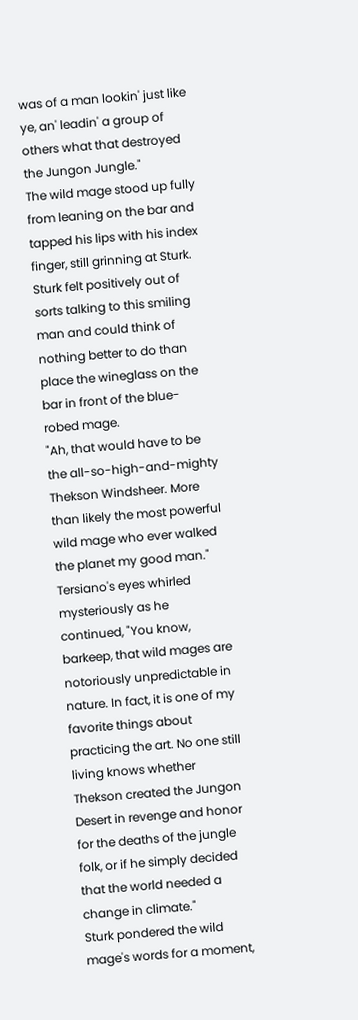was of a man lookin' just like ye, an' leadin' a group of others what that destroyed the Jungon Jungle."
The wild mage stood up fully from leaning on the bar and tapped his lips with his index finger, still grinning at Sturk. Sturk felt positively out of sorts talking to this smiling man and could think of nothing better to do than place the wineglass on the bar in front of the blue-robed mage.
"Ah, that would have to be the all-so-high-and-mighty Thekson Windsheer. More than likely the most powerful wild mage who ever walked the planet my good man." Tersiano's eyes whirled mysteriously as he continued, "You know, barkeep, that wild mages are notoriously unpredictable in nature. In fact, it is one of my favorite things about practicing the art. No one still living knows whether Thekson created the Jungon Desert in revenge and honor for the deaths of the jungle folk, or if he simply decided that the world needed a change in climate."
Sturk pondered the wild mage's words for a moment,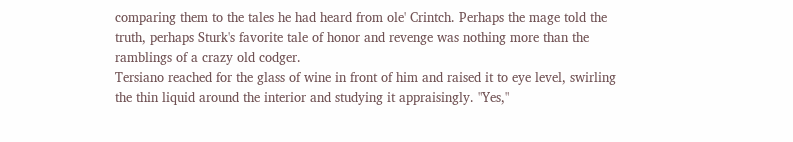comparing them to the tales he had heard from ole' Crintch. Perhaps the mage told the truth, perhaps Sturk's favorite tale of honor and revenge was nothing more than the ramblings of a crazy old codger.
Tersiano reached for the glass of wine in front of him and raised it to eye level, swirling the thin liquid around the interior and studying it appraisingly. "Yes,"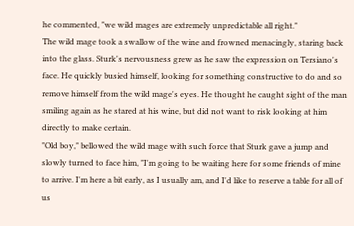he commented, "we wild mages are extremely unpredictable all right."
The wild mage took a swallow of the wine and frowned menacingly, staring back into the glass. Sturk's nervousness grew as he saw the expression on Tersiano's face. He quickly busied himself, looking for something constructive to do and so remove himself from the wild mage's eyes. He thought he caught sight of the man smiling again as he stared at his wine, but did not want to risk looking at him directly to make certain.
"Old boy," bellowed the wild mage with such force that Sturk gave a jump and slowly turned to face him, "I'm going to be waiting here for some friends of mine to arrive. I'm here a bit early, as I usually am, and I'd like to reserve a table for all of us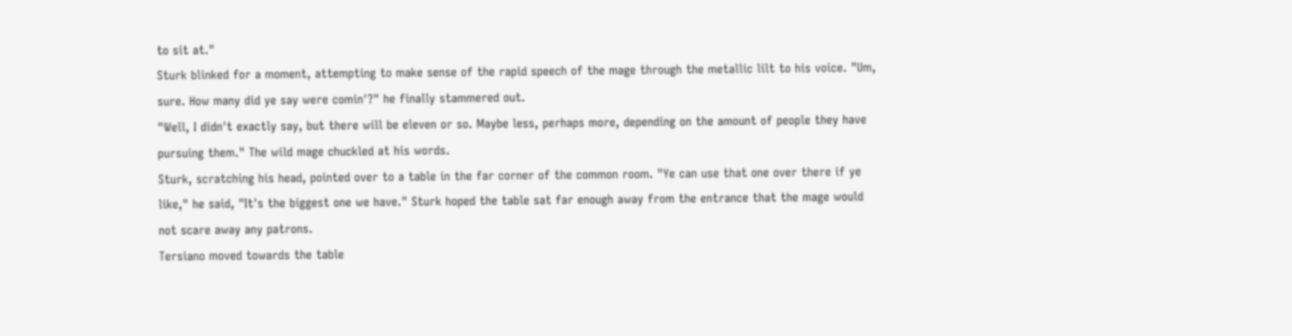to sit at."
Sturk blinked for a moment, attempting to make sense of the rapid speech of the mage through the metallic lilt to his voice. "Um, sure. How many did ye say were comin'?" he finally stammered out.
"Well, I didn't exactly say, but there will be eleven or so. Maybe less, perhaps more, depending on the amount of people they have pursuing them." The wild mage chuckled at his words.
Sturk, scratching his head, pointed over to a table in the far corner of the common room. "Ye can use that one over there if ye like," he said, "It's the biggest one we have." Sturk hoped the table sat far enough away from the entrance that the mage would not scare away any patrons.
Tersiano moved towards the table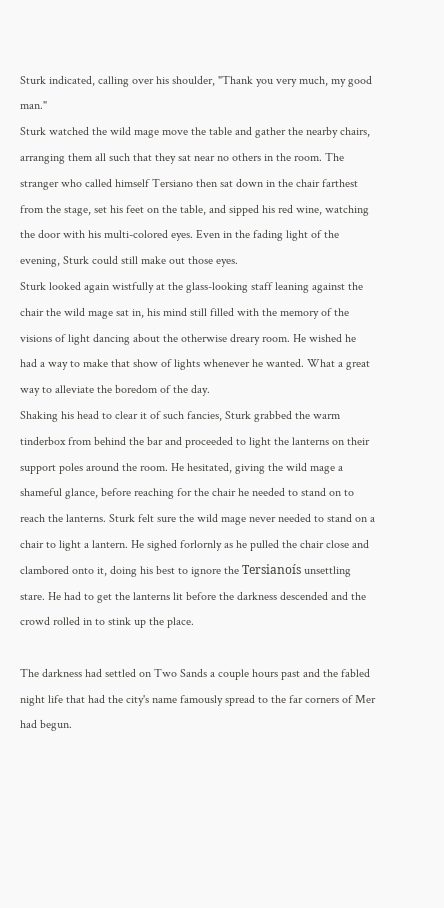Sturk indicated, calling over his shoulder, "Thank you very much, my good man."
Sturk watched the wild mage move the table and gather the nearby chairs, arranging them all such that they sat near no others in the room. The stranger who called himself Tersiano then sat down in the chair farthest from the stage, set his feet on the table, and sipped his red wine, watching the door with his multi-colored eyes. Even in the fading light of the evening, Sturk could still make out those eyes.
Sturk looked again wistfully at the glass-looking staff leaning against the chair the wild mage sat in, his mind still filled with the memory of the visions of light dancing about the otherwise dreary room. He wished he had a way to make that show of lights whenever he wanted. What a great way to alleviate the boredom of the day.
Shaking his head to clear it of such fancies, Sturk grabbed the warm tinderbox from behind the bar and proceeded to light the lanterns on their support poles around the room. He hesitated, giving the wild mage a shameful glance, before reaching for the chair he needed to stand on to reach the lanterns. Sturk felt sure the wild mage never needed to stand on a chair to light a lantern. He sighed forlornly as he pulled the chair close and clambored onto it, doing his best to ignore the Tersianoís unsettling stare. He had to get the lanterns lit before the darkness descended and the crowd rolled in to stink up the place.

The darkness had settled on Two Sands a couple hours past and the fabled night life that had the city's name famously spread to the far corners of Mer had begun.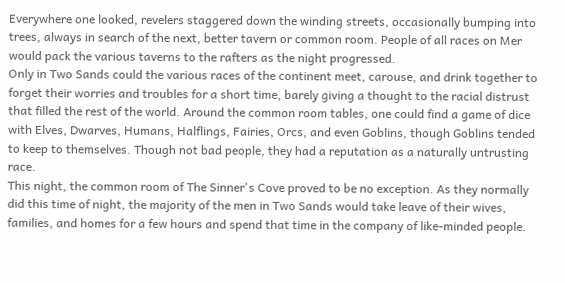Everywhere one looked, revelers staggered down the winding streets, occasionally bumping into trees, always in search of the next, better tavern or common room. People of all races on Mer would pack the various taverns to the rafters as the night progressed.
Only in Two Sands could the various races of the continent meet, carouse, and drink together to forget their worries and troubles for a short time, barely giving a thought to the racial distrust that filled the rest of the world. Around the common room tables, one could find a game of dice with Elves, Dwarves, Humans, Halflings, Fairies, Orcs, and even Goblins, though Goblins tended to keep to themselves. Though not bad people, they had a reputation as a naturally untrusting race.
This night, the common room of The Sinner's Cove proved to be no exception. As they normally did this time of night, the majority of the men in Two Sands would take leave of their wives, families, and homes for a few hours and spend that time in the company of like-minded people.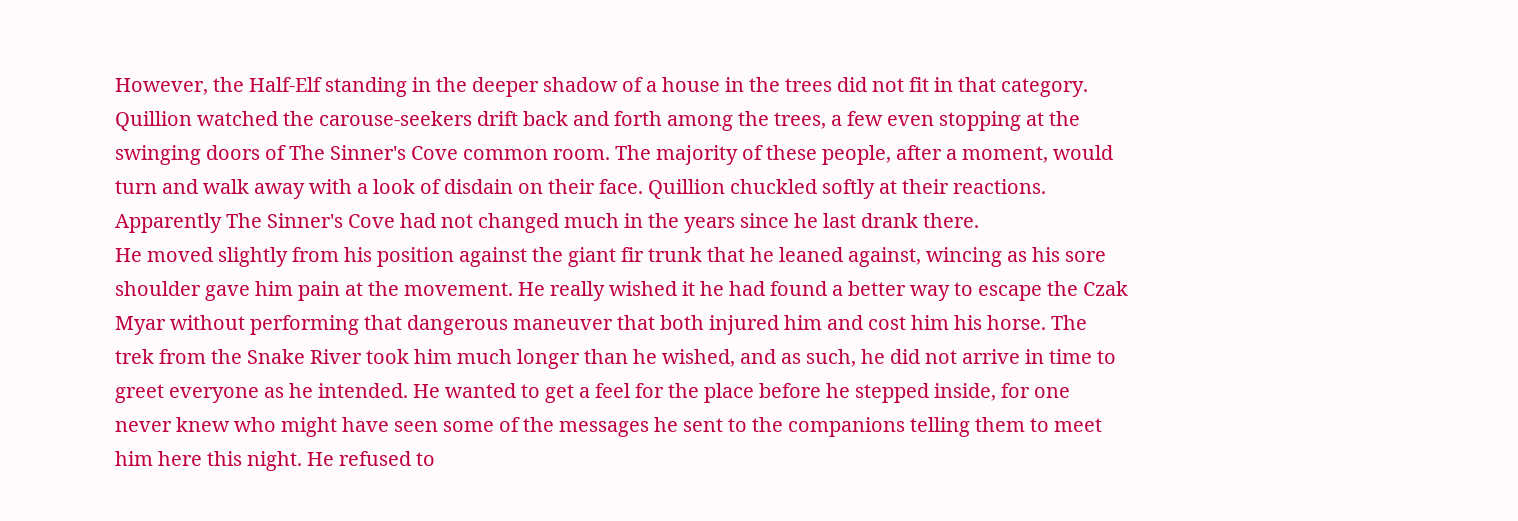However, the Half-Elf standing in the deeper shadow of a house in the trees did not fit in that category. Quillion watched the carouse-seekers drift back and forth among the trees, a few even stopping at the swinging doors of The Sinner's Cove common room. The majority of these people, after a moment, would turn and walk away with a look of disdain on their face. Quillion chuckled softly at their reactions. Apparently The Sinner's Cove had not changed much in the years since he last drank there.
He moved slightly from his position against the giant fir trunk that he leaned against, wincing as his sore shoulder gave him pain at the movement. He really wished it he had found a better way to escape the Czak Myar without performing that dangerous maneuver that both injured him and cost him his horse. The trek from the Snake River took him much longer than he wished, and as such, he did not arrive in time to greet everyone as he intended. He wanted to get a feel for the place before he stepped inside, for one never knew who might have seen some of the messages he sent to the companions telling them to meet him here this night. He refused to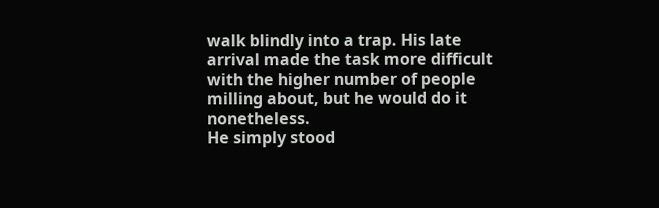walk blindly into a trap. His late arrival made the task more difficult with the higher number of people milling about, but he would do it nonetheless.
He simply stood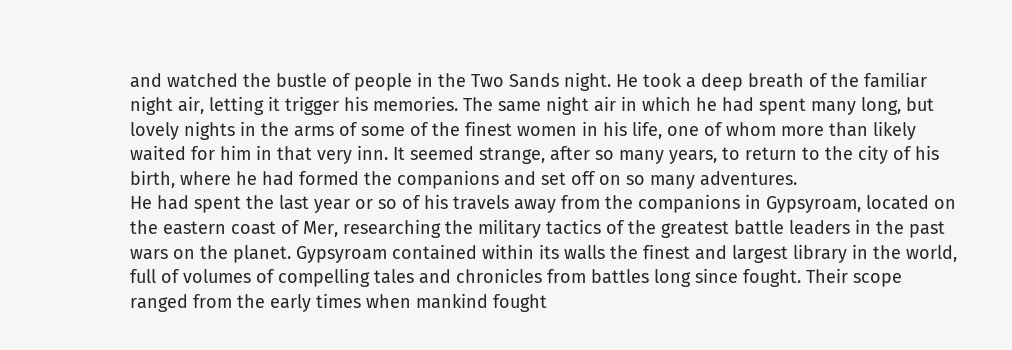and watched the bustle of people in the Two Sands night. He took a deep breath of the familiar night air, letting it trigger his memories. The same night air in which he had spent many long, but lovely nights in the arms of some of the finest women in his life, one of whom more than likely waited for him in that very inn. It seemed strange, after so many years, to return to the city of his birth, where he had formed the companions and set off on so many adventures.
He had spent the last year or so of his travels away from the companions in Gypsyroam, located on the eastern coast of Mer, researching the military tactics of the greatest battle leaders in the past wars on the planet. Gypsyroam contained within its walls the finest and largest library in the world, full of volumes of compelling tales and chronicles from battles long since fought. Their scope ranged from the early times when mankind fought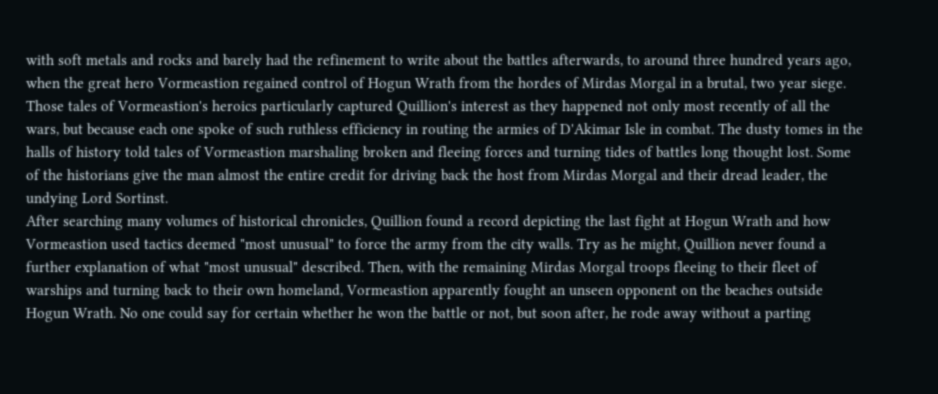with soft metals and rocks and barely had the refinement to write about the battles afterwards, to around three hundred years ago, when the great hero Vormeastion regained control of Hogun Wrath from the hordes of Mirdas Morgal in a brutal, two year siege.
Those tales of Vormeastion's heroics particularly captured Quillion's interest as they happened not only most recently of all the wars, but because each one spoke of such ruthless efficiency in routing the armies of D'Akimar Isle in combat. The dusty tomes in the halls of history told tales of Vormeastion marshaling broken and fleeing forces and turning tides of battles long thought lost. Some of the historians give the man almost the entire credit for driving back the host from Mirdas Morgal and their dread leader, the undying Lord Sortinst.
After searching many volumes of historical chronicles, Quillion found a record depicting the last fight at Hogun Wrath and how Vormeastion used tactics deemed "most unusual" to force the army from the city walls. Try as he might, Quillion never found a further explanation of what "most unusual" described. Then, with the remaining Mirdas Morgal troops fleeing to their fleet of warships and turning back to their own homeland, Vormeastion apparently fought an unseen opponent on the beaches outside Hogun Wrath. No one could say for certain whether he won the battle or not, but soon after, he rode away without a parting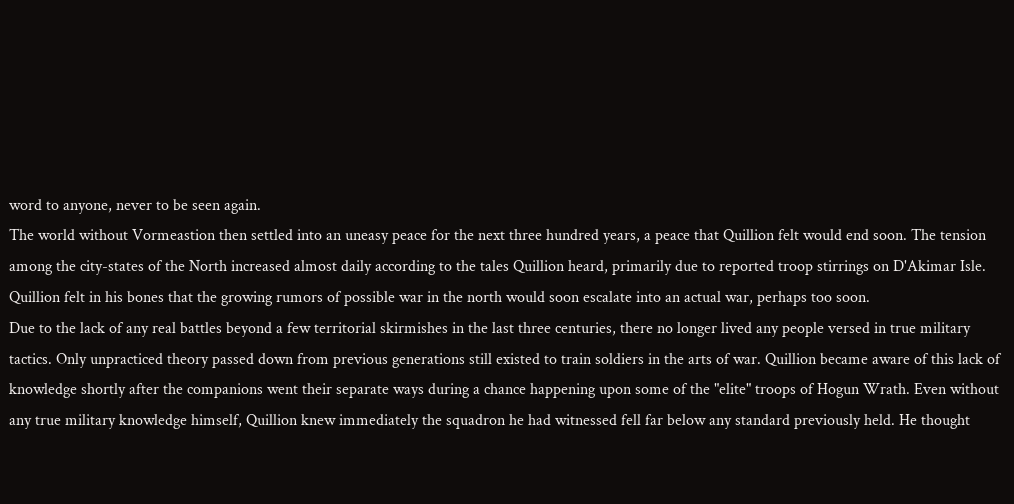word to anyone, never to be seen again.
The world without Vormeastion then settled into an uneasy peace for the next three hundred years, a peace that Quillion felt would end soon. The tension among the city-states of the North increased almost daily according to the tales Quillion heard, primarily due to reported troop stirrings on D'Akimar Isle. Quillion felt in his bones that the growing rumors of possible war in the north would soon escalate into an actual war, perhaps too soon.
Due to the lack of any real battles beyond a few territorial skirmishes in the last three centuries, there no longer lived any people versed in true military tactics. Only unpracticed theory passed down from previous generations still existed to train soldiers in the arts of war. Quillion became aware of this lack of knowledge shortly after the companions went their separate ways during a chance happening upon some of the "elite" troops of Hogun Wrath. Even without any true military knowledge himself, Quillion knew immediately the squadron he had witnessed fell far below any standard previously held. He thought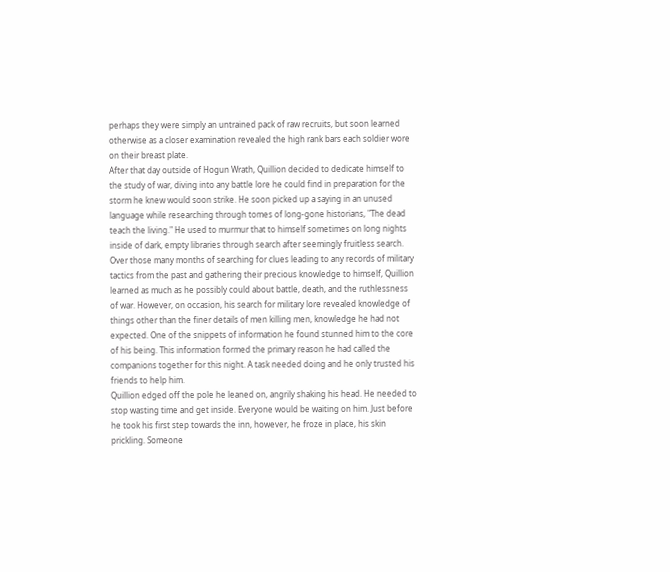perhaps they were simply an untrained pack of raw recruits, but soon learned otherwise as a closer examination revealed the high rank bars each soldier wore on their breast plate.
After that day outside of Hogun Wrath, Quillion decided to dedicate himself to the study of war, diving into any battle lore he could find in preparation for the storm he knew would soon strike. He soon picked up a saying in an unused language while researching through tomes of long-gone historians, "The dead teach the living." He used to murmur that to himself sometimes on long nights inside of dark, empty libraries through search after seemingly fruitless search.
Over those many months of searching for clues leading to any records of military tactics from the past and gathering their precious knowledge to himself, Quillion learned as much as he possibly could about battle, death, and the ruthlessness of war. However, on occasion, his search for military lore revealed knowledge of things other than the finer details of men killing men, knowledge he had not expected. One of the snippets of information he found stunned him to the core of his being. This information formed the primary reason he had called the companions together for this night. A task needed doing and he only trusted his friends to help him.
Quillion edged off the pole he leaned on, angrily shaking his head. He needed to stop wasting time and get inside. Everyone would be waiting on him. Just before he took his first step towards the inn, however, he froze in place, his skin prickling. Someone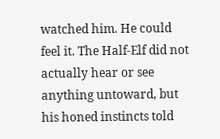watched him. He could feel it. The Half-Elf did not actually hear or see anything untoward, but his honed instincts told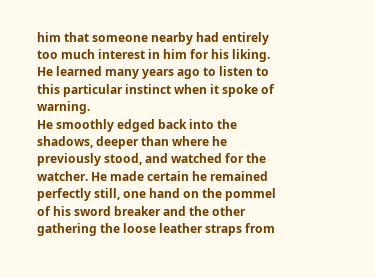him that someone nearby had entirely too much interest in him for his liking. He learned many years ago to listen to this particular instinct when it spoke of warning.
He smoothly edged back into the shadows, deeper than where he previously stood, and watched for the watcher. He made certain he remained perfectly still, one hand on the pommel of his sword breaker and the other gathering the loose leather straps from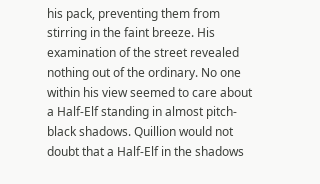his pack, preventing them from stirring in the faint breeze. His examination of the street revealed nothing out of the ordinary. No one within his view seemed to care about a Half-Elf standing in almost pitch-black shadows. Quillion would not doubt that a Half-Elf in the shadows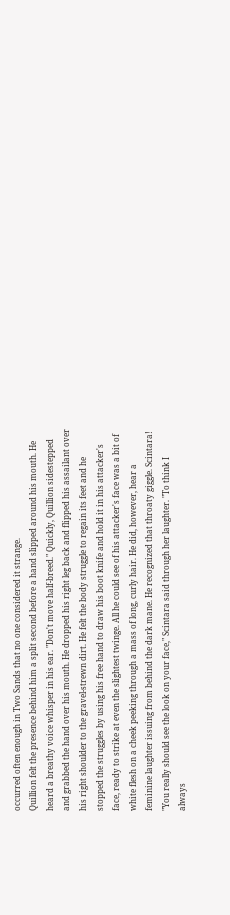occurred often enough in Two Sands that no one considered it strange.
Quillion felt the presence behind him a split second before a hand slipped around his mouth. He heard a breathy voice whisper in his ear. "Don't move half-breed." Quickly, Quillion sidestepped and grabbed the hand over his mouth. He dropped his right leg back and flipped his assailant over his right shoulder to the gravel-strewn dirt. He felt the body struggle to regain its feet and he stopped the struggles by using his free hand to draw his boot knife and hold it in his attacker's face, ready to strike at even the slightest twinge. All he could see of his attacker's face was a bit of white flesh on a cheek peeking through a mass of long, curly hair. He did, however, hear a feminine laughter issuing from behind the dark mane. He recognized that throaty giggle. Scintara!
"You really should see the look on your face," Scintara said through her laughter. "To think I always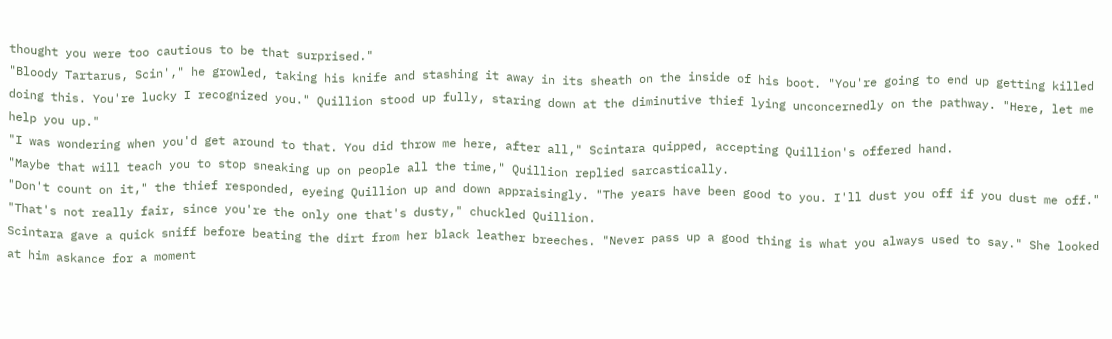thought you were too cautious to be that surprised."
"Bloody Tartarus, Scin'," he growled, taking his knife and stashing it away in its sheath on the inside of his boot. "You're going to end up getting killed doing this. You're lucky I recognized you." Quillion stood up fully, staring down at the diminutive thief lying unconcernedly on the pathway. "Here, let me help you up."
"I was wondering when you'd get around to that. You did throw me here, after all," Scintara quipped, accepting Quillion's offered hand.
"Maybe that will teach you to stop sneaking up on people all the time," Quillion replied sarcastically.
"Don't count on it," the thief responded, eyeing Quillion up and down appraisingly. "The years have been good to you. I'll dust you off if you dust me off."
"That's not really fair, since you're the only one that's dusty," chuckled Quillion.
Scintara gave a quick sniff before beating the dirt from her black leather breeches. "Never pass up a good thing is what you always used to say." She looked at him askance for a moment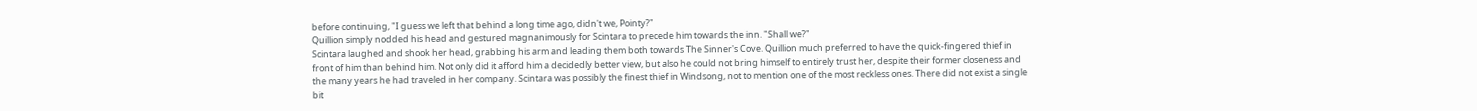before continuing, "I guess we left that behind a long time ago, didn't we, Pointy?"
Quillion simply nodded his head and gestured magnanimously for Scintara to precede him towards the inn. "Shall we?"
Scintara laughed and shook her head, grabbing his arm and leading them both towards The Sinner's Cove. Quillion much preferred to have the quick-fingered thief in front of him than behind him. Not only did it afford him a decidedly better view, but also he could not bring himself to entirely trust her, despite their former closeness and the many years he had traveled in her company. Scintara was possibly the finest thief in Windsong, not to mention one of the most reckless ones. There did not exist a single bit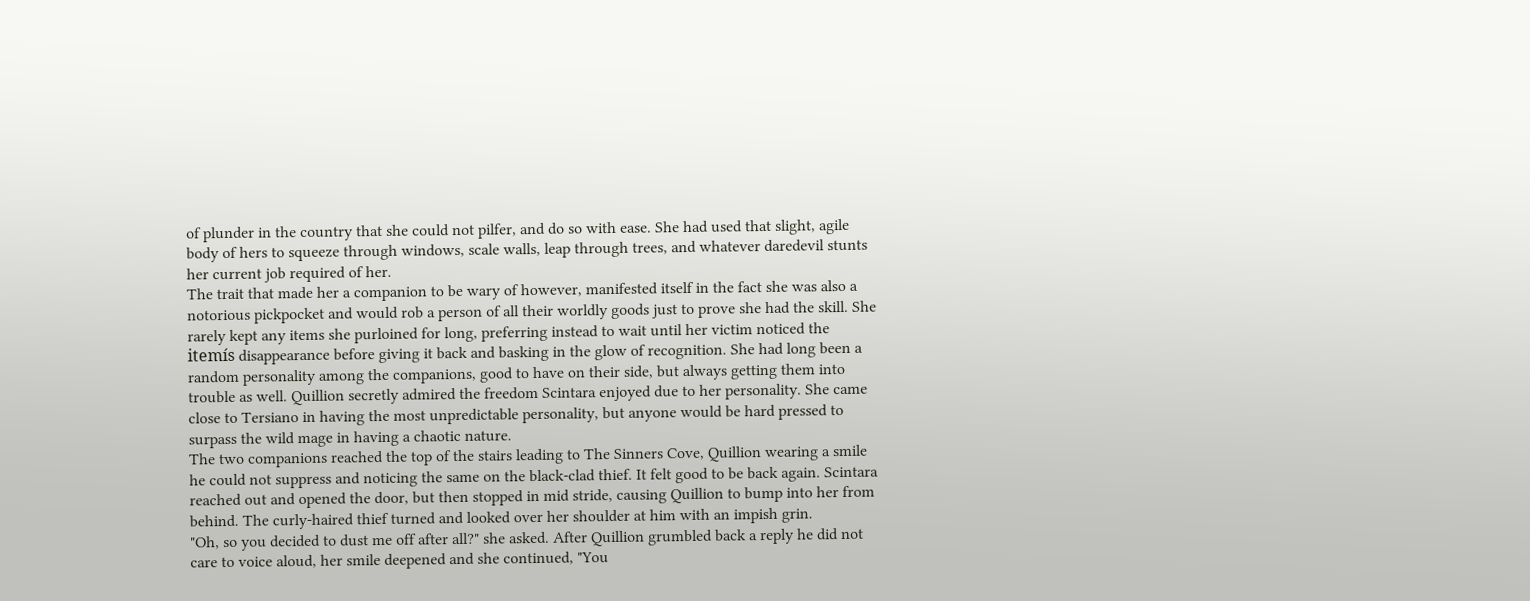of plunder in the country that she could not pilfer, and do so with ease. She had used that slight, agile body of hers to squeeze through windows, scale walls, leap through trees, and whatever daredevil stunts her current job required of her.
The trait that made her a companion to be wary of however, manifested itself in the fact she was also a notorious pickpocket and would rob a person of all their worldly goods just to prove she had the skill. She rarely kept any items she purloined for long, preferring instead to wait until her victim noticed the itemís disappearance before giving it back and basking in the glow of recognition. She had long been a random personality among the companions, good to have on their side, but always getting them into trouble as well. Quillion secretly admired the freedom Scintara enjoyed due to her personality. She came close to Tersiano in having the most unpredictable personality, but anyone would be hard pressed to surpass the wild mage in having a chaotic nature.
The two companions reached the top of the stairs leading to The Sinners Cove, Quillion wearing a smile he could not suppress and noticing the same on the black-clad thief. It felt good to be back again. Scintara reached out and opened the door, but then stopped in mid stride, causing Quillion to bump into her from behind. The curly-haired thief turned and looked over her shoulder at him with an impish grin.
"Oh, so you decided to dust me off after all?" she asked. After Quillion grumbled back a reply he did not care to voice aloud, her smile deepened and she continued, "You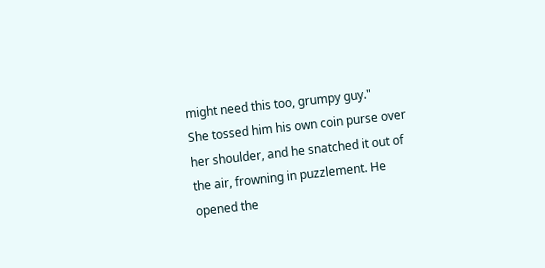might need this too, grumpy guy."
She tossed him his own coin purse over her shoulder, and he snatched it out of the air, frowning in puzzlement. He opened the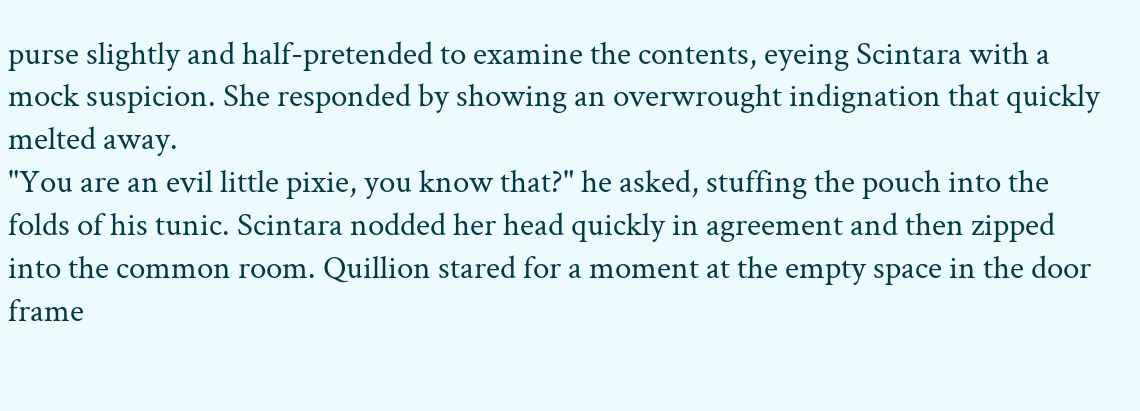purse slightly and half-pretended to examine the contents, eyeing Scintara with a mock suspicion. She responded by showing an overwrought indignation that quickly melted away.
"You are an evil little pixie, you know that?" he asked, stuffing the pouch into the folds of his tunic. Scintara nodded her head quickly in agreement and then zipped into the common room. Quillion stared for a moment at the empty space in the door frame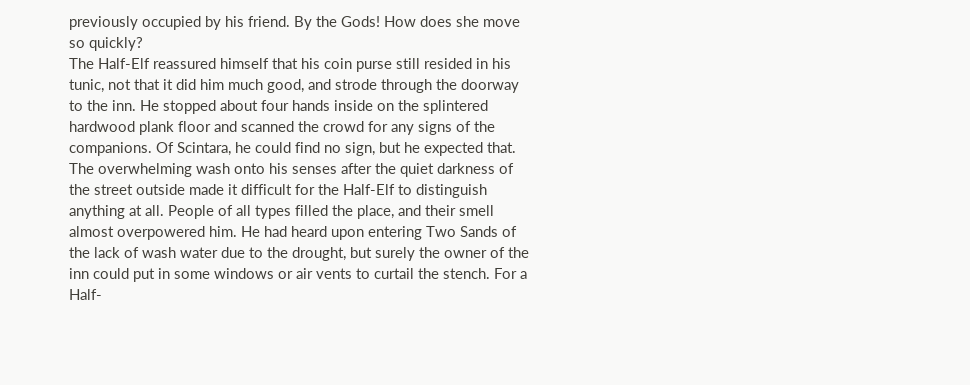previously occupied by his friend. By the Gods! How does she move so quickly?
The Half-Elf reassured himself that his coin purse still resided in his tunic, not that it did him much good, and strode through the doorway to the inn. He stopped about four hands inside on the splintered hardwood plank floor and scanned the crowd for any signs of the companions. Of Scintara, he could find no sign, but he expected that.
The overwhelming wash onto his senses after the quiet darkness of the street outside made it difficult for the Half-Elf to distinguish anything at all. People of all types filled the place, and their smell almost overpowered him. He had heard upon entering Two Sands of the lack of wash water due to the drought, but surely the owner of the inn could put in some windows or air vents to curtail the stench. For a Half-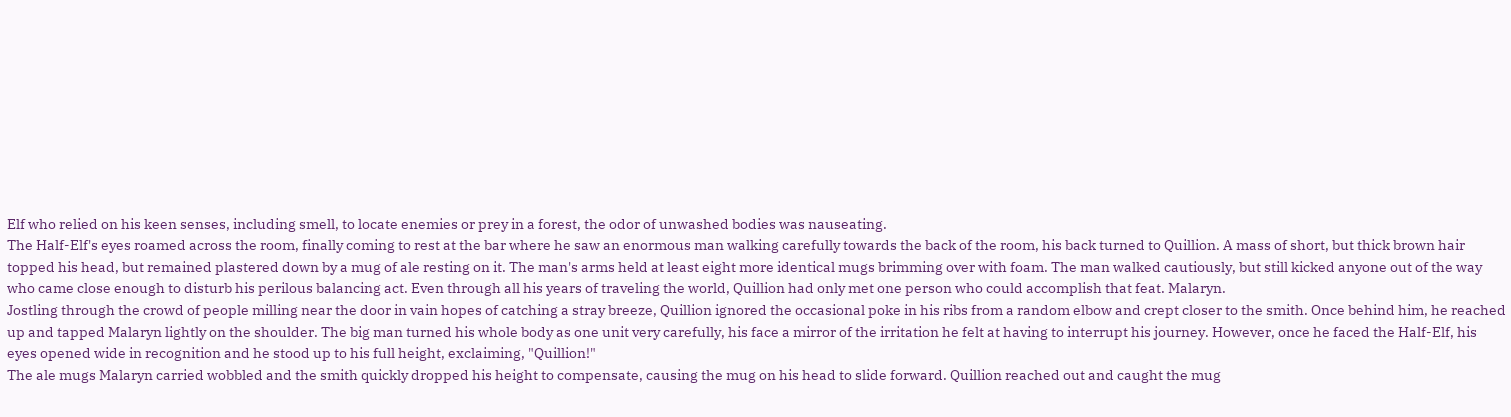Elf who relied on his keen senses, including smell, to locate enemies or prey in a forest, the odor of unwashed bodies was nauseating.
The Half-Elf's eyes roamed across the room, finally coming to rest at the bar where he saw an enormous man walking carefully towards the back of the room, his back turned to Quillion. A mass of short, but thick brown hair topped his head, but remained plastered down by a mug of ale resting on it. The man's arms held at least eight more identical mugs brimming over with foam. The man walked cautiously, but still kicked anyone out of the way who came close enough to disturb his perilous balancing act. Even through all his years of traveling the world, Quillion had only met one person who could accomplish that feat. Malaryn.
Jostling through the crowd of people milling near the door in vain hopes of catching a stray breeze, Quillion ignored the occasional poke in his ribs from a random elbow and crept closer to the smith. Once behind him, he reached up and tapped Malaryn lightly on the shoulder. The big man turned his whole body as one unit very carefully, his face a mirror of the irritation he felt at having to interrupt his journey. However, once he faced the Half-Elf, his eyes opened wide in recognition and he stood up to his full height, exclaiming, "Quillion!"
The ale mugs Malaryn carried wobbled and the smith quickly dropped his height to compensate, causing the mug on his head to slide forward. Quillion reached out and caught the mug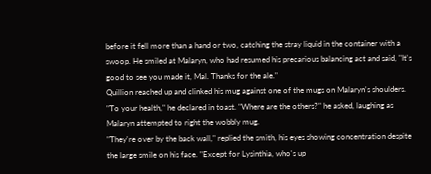before it fell more than a hand or two, catching the stray liquid in the container with a swoop. He smiled at Malaryn, who had resumed his precarious balancing act and said, "It's good to see you made it, Mal. Thanks for the ale."
Quillion reached up and clinked his mug against one of the mugs on Malaryn's shoulders. "To your health," he declared in toast. "Where are the others?" he asked, laughing as Malaryn attempted to right the wobbly mug.
"They're over by the back wall," replied the smith, his eyes showing concentration despite the large smile on his face. "Except for Lysinthia, who's up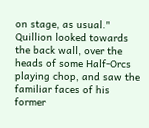on stage, as usual."
Quillion looked towards the back wall, over the heads of some Half-Orcs playing chop, and saw the familiar faces of his former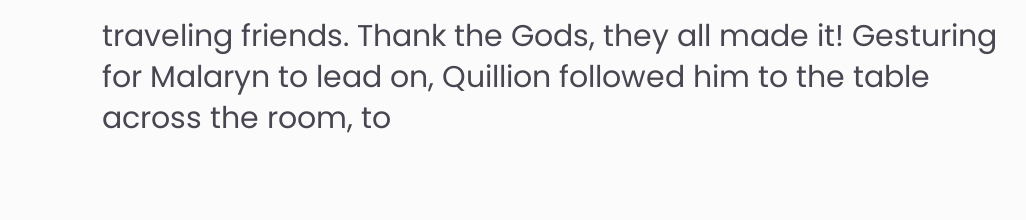traveling friends. Thank the Gods, they all made it! Gesturing for Malaryn to lead on, Quillion followed him to the table across the room, to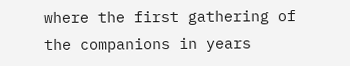where the first gathering of the companions in years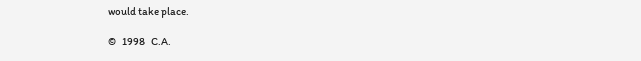would take place.

©   1998   C.A.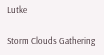Lutke

Storm Clouds Gathering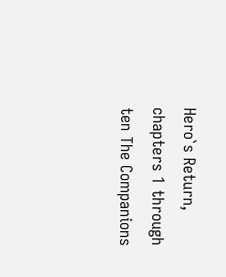Hero`s Return, chapters 1 through ten The Companions